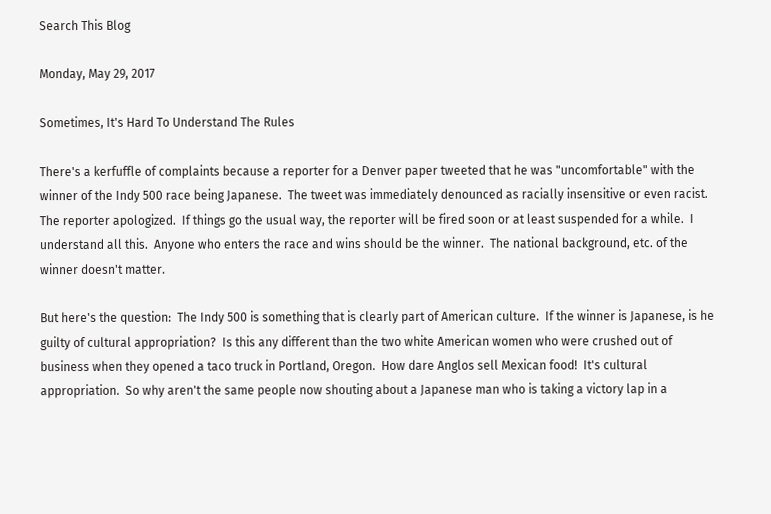Search This Blog

Monday, May 29, 2017

Sometimes, It's Hard To Understand The Rules

There's a kerfuffle of complaints because a reporter for a Denver paper tweeted that he was "uncomfortable" with the winner of the Indy 500 race being Japanese.  The tweet was immediately denounced as racially insensitive or even racist.  The reporter apologized.  If things go the usual way, the reporter will be fired soon or at least suspended for a while.  I understand all this.  Anyone who enters the race and wins should be the winner.  The national background, etc. of the winner doesn't matter.

But here's the question:  The Indy 500 is something that is clearly part of American culture.  If the winner is Japanese, is he guilty of cultural appropriation?  Is this any different than the two white American women who were crushed out of business when they opened a taco truck in Portland, Oregon.  How dare Anglos sell Mexican food!  It's cultural appropriation.  So why aren't the same people now shouting about a Japanese man who is taking a victory lap in a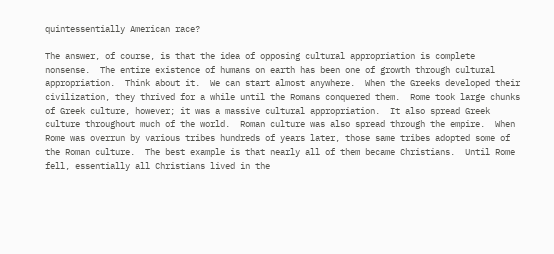quintessentially American race?

The answer, of course, is that the idea of opposing cultural appropriation is complete nonsense.  The entire existence of humans on earth has been one of growth through cultural appropriation.  Think about it.  We can start almost anywhere.  When the Greeks developed their civilization, they thrived for a while until the Romans conquered them.  Rome took large chunks of Greek culture, however; it was a massive cultural appropriation.  It also spread Greek culture throughout much of the world.  Roman culture was also spread through the empire.  When Rome was overrun by various tribes hundreds of years later, those same tribes adopted some of the Roman culture.  The best example is that nearly all of them became Christians.  Until Rome fell, essentially all Christians lived in the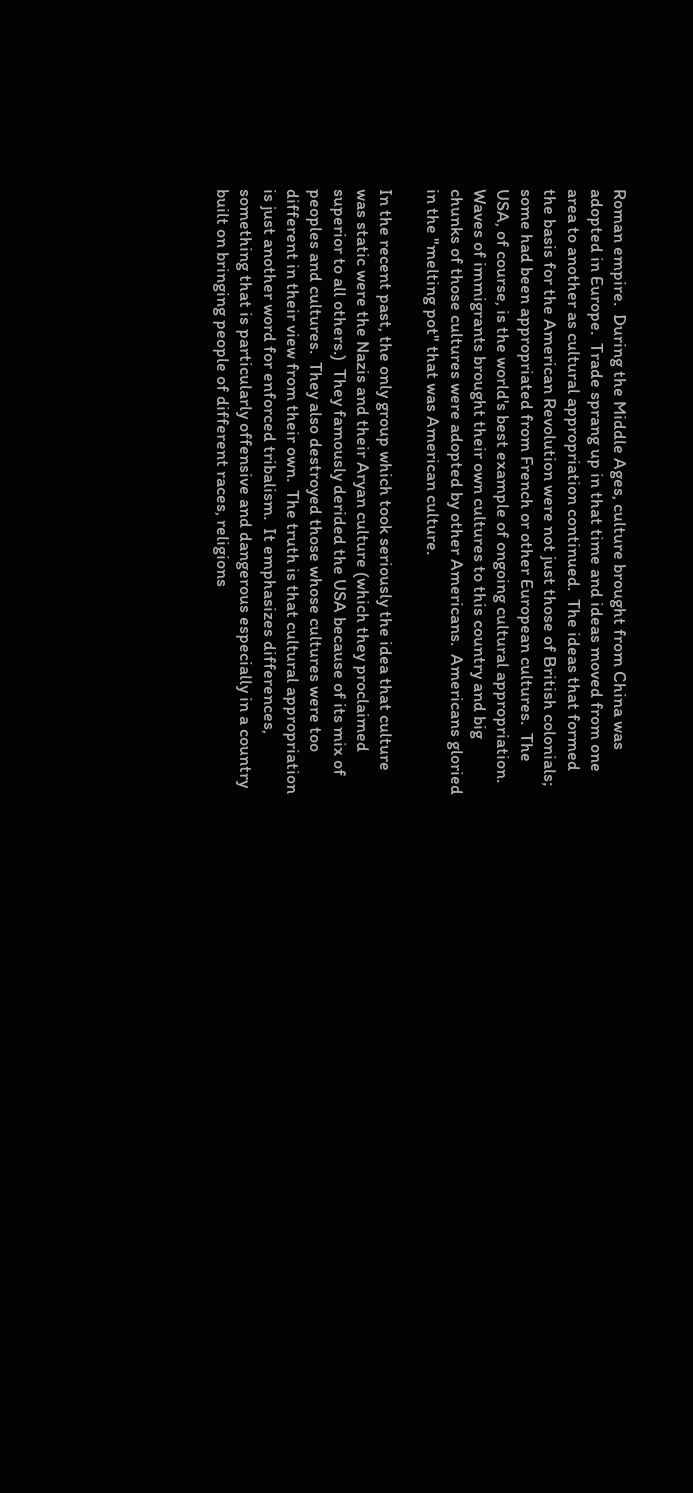Roman empire.  During the Middle Ages, culture brought from China was adopted in Europe.  Trade sprang up in that time and ideas moved from one area to another as cultural appropriation continued.  The ideas that formed the basis for the American Revolution were not just those of British colonials; some had been appropriated from French or other European cultures.  The USA, of course, is the world's best example of ongoing cultural appropriation.  Waves of immigrants brought their own cultures to this country and big chunks of those cultures were adopted by other Americans.  Americans gloried in the "melting pot" that was American culture.

In the recent past, the only group which took seriously the idea that culture was static were the Nazis and their Aryan culture (which they proclaimed superior to all others.)  They famously derided the USA because of its mix of peoples and cultures.  They also destroyed those whose cultures were too different in their view from their own.  The truth is that cultural appropriation is just another word for enforced tribalism.  It emphasizes differences, something that is particularly offensive and dangerous especially in a country built on bringing people of different races, religions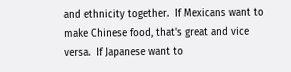and ethnicity together.  If Mexicans want to make Chinese food, that's great and vice versa.  If Japanese want to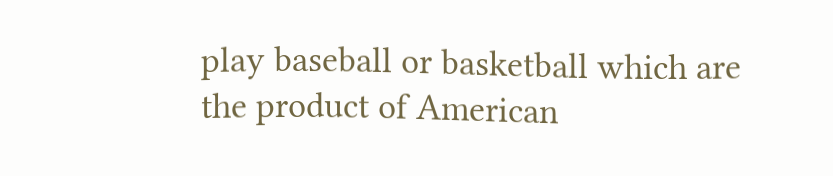play baseball or basketball which are the product of American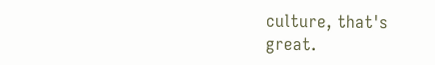culture, that's great.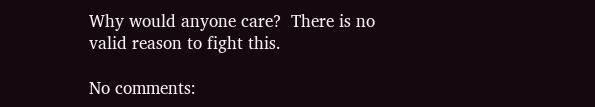Why would anyone care?  There is no valid reason to fight this.

No comments: